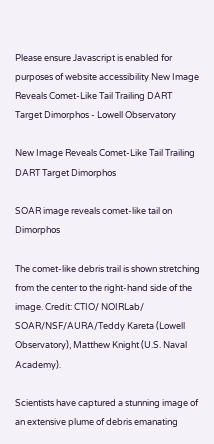Please ensure Javascript is enabled for purposes of website accessibility New Image Reveals Comet-Like Tail Trailing DART Target Dimorphos - Lowell Observatory

New Image Reveals Comet-Like Tail Trailing DART Target Dimorphos

SOAR image reveals comet-like tail on Dimorphos

The comet-like debris trail is shown stretching from the center to the right-hand side of the image. Credit: CTIO/ NOIRLab/ SOAR/NSF/AURA/Teddy Kareta (Lowell Observatory), Matthew Knight (U.S. Naval Academy).

Scientists have captured a stunning image of an extensive plume of debris emanating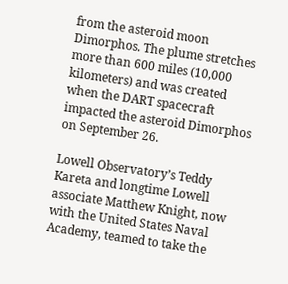from the asteroid moon Dimorphos. The plume stretches more than 600 miles (10,000 kilometers) and was created when the DART spacecraft impacted the asteroid Dimorphos on September 26.

Lowell Observatory’s Teddy Kareta and longtime Lowell associate Matthew Knight, now with the United States Naval Academy, teamed to take the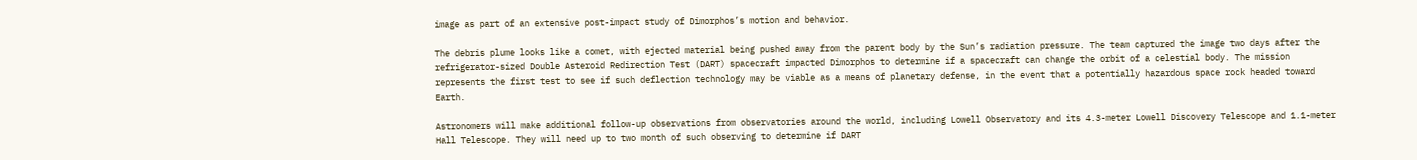image as part of an extensive post-impact study of Dimorphos’s motion and behavior.

The debris plume looks like a comet, with ejected material being pushed away from the parent body by the Sun’s radiation pressure. The team captured the image two days after the refrigerator-sized Double Asteroid Redirection Test (DART) spacecraft impacted Dimorphos to determine if a spacecraft can change the orbit of a celestial body. The mission represents the first test to see if such deflection technology may be viable as a means of planetary defense, in the event that a potentially hazardous space rock headed toward Earth.

Astronomers will make additional follow-up observations from observatories around the world, including Lowell Observatory and its 4.3-meter Lowell Discovery Telescope and 1.1-meter Hall Telescope. They will need up to two month of such observing to determine if DART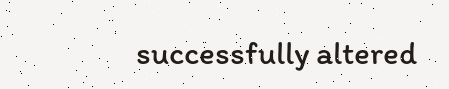successfully altered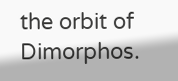the orbit of Dimorphos.